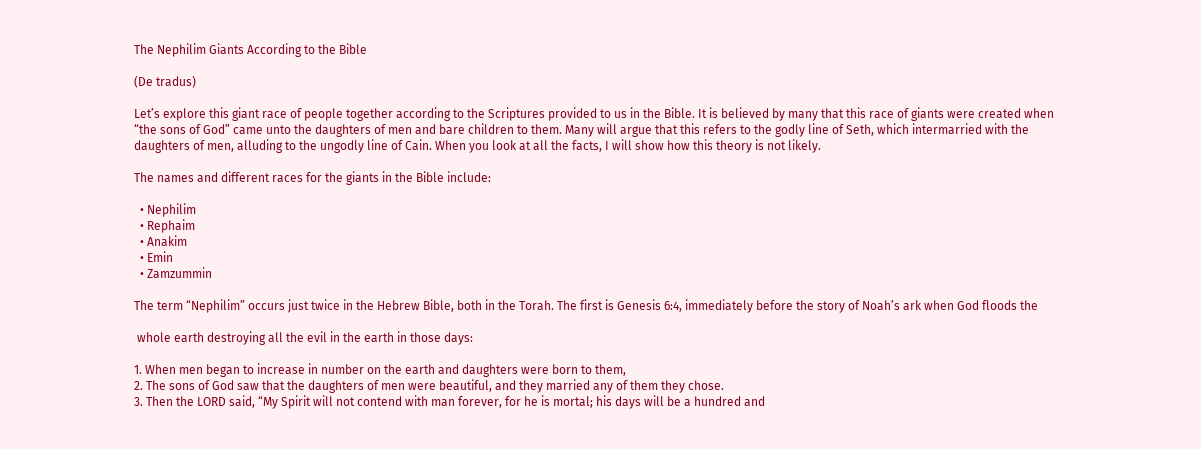The Nephilim Giants According to the Bible

(De tradus)

Let’s explore this giant race of people together according to the Scriptures provided to us in the Bible. It is believed by many that this race of giants were created when “the sons of God” came unto the daughters of men and bare children to them. Many will argue that this refers to the godly line of Seth, which intermarried with the daughters of men, alluding to the ungodly line of Cain. When you look at all the facts, I will show how this theory is not likely.

The names and different races for the giants in the Bible include:

  • Nephilim
  • Rephaim
  • Anakim
  • Emin
  • Zamzummin

The term “Nephilim” occurs just twice in the Hebrew Bible, both in the Torah. The first is Genesis 6:4, immediately before the story of Noah’s ark when God floods the

 whole earth destroying all the evil in the earth in those days:

1. When men began to increase in number on the earth and daughters were born to them,
2. The sons of God saw that the daughters of men were beautiful, and they married any of them they chose.
3. Then the LORD said, “My Spirit will not contend with man forever, for he is mortal; his days will be a hundred and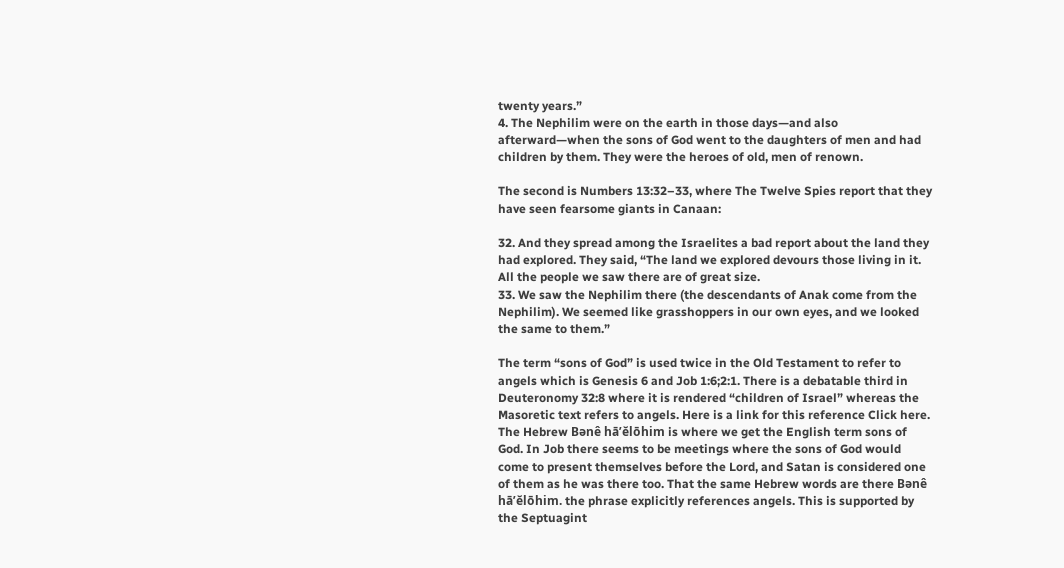twenty years.”
4. The Nephilim were on the earth in those days—and also afterward—when the sons of God went to the daughters of men and had children by them. They were the heroes of old, men of renown.

The second is Numbers 13:32–33, where The Twelve Spies report that they have seen fearsome giants in Canaan:

32. And they spread among the Israelites a bad report about the land they had explored. They said, “The land we explored devours those living in it. All the people we saw there are of great size.
33. We saw the Nephilim there (the descendants of Anak come from the Nephilim). We seemed like grasshoppers in our own eyes, and we looked the same to them.”

The term “sons of God” is used twice in the Old Testament to refer to angels which is Genesis 6 and Job 1:6;2:1. There is a debatable third in Deuteronomy 32:8 where it is rendered “children of Israel” whereas the Masoretic text refers to angels. Here is a link for this reference Click here. The Hebrew Bənê hāʼĕlōhim is where we get the English term sons of God. In Job there seems to be meetings where the sons of God would come to present themselves before the Lord, and Satan is considered one of them as he was there too. That the same Hebrew words are there Bənê hāʼĕlōhim. the phrase explicitly references angels. This is supported by the Septuagint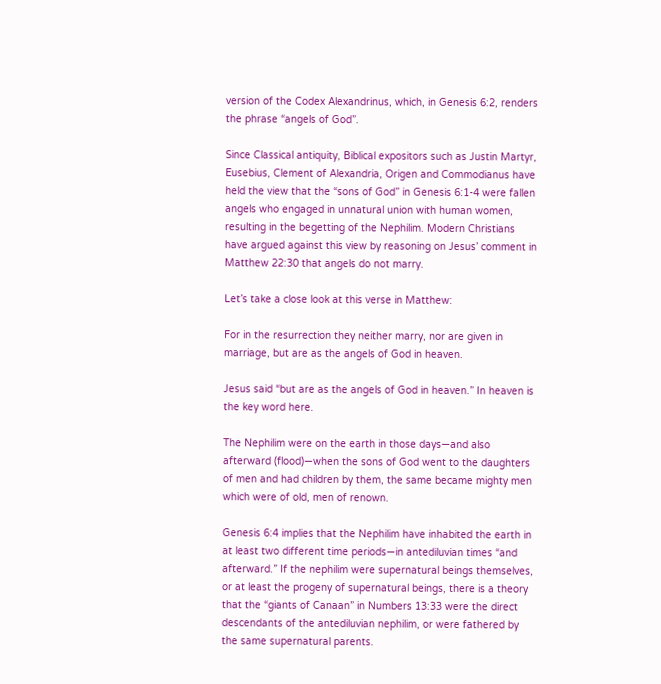version of the Codex Alexandrinus, which, in Genesis 6:2, renders the phrase “angels of God”.

Since Classical antiquity, Biblical expositors such as Justin Martyr, Eusebius, Clement of Alexandria, Origen and Commodianus have held the view that the “sons of God” in Genesis 6:1-4 were fallen angels who engaged in unnatural union with human women, resulting in the begetting of the Nephilim. Modern Christians have argued against this view by reasoning on Jesus’ comment in Matthew 22:30 that angels do not marry.

Let’s take a close look at this verse in Matthew:

For in the resurrection they neither marry, nor are given in marriage, but are as the angels of God in heaven.

Jesus said “but are as the angels of God in heaven.” In heaven is the key word here.

The Nephilim were on the earth in those days—and also afterward (flood)—when the sons of God went to the daughters of men and had children by them, the same became mighty men which were of old, men of renown.

Genesis 6:4 implies that the Nephilim have inhabited the earth in at least two different time periods—in antediluvian times “and afterward.” If the nephilim were supernatural beings themselves, or at least the progeny of supernatural beings, there is a theory that the “giants of Canaan” in Numbers 13:33 were the direct descendants of the antediluvian nephilim, or were fathered by the same supernatural parents.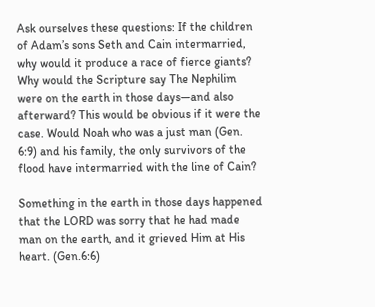Ask ourselves these questions: If the children of Adam’s sons Seth and Cain intermarried, why would it produce a race of fierce giants?  Why would the Scripture say The Nephilim were on the earth in those days—and also afterward? This would be obvious if it were the case. Would Noah who was a just man (Gen. 6:9) and his family, the only survivors of the flood have intermarried with the line of Cain?

Something in the earth in those days happened that the LORD was sorry that he had made man on the earth, and it grieved Him at His heart. (Gen.6:6)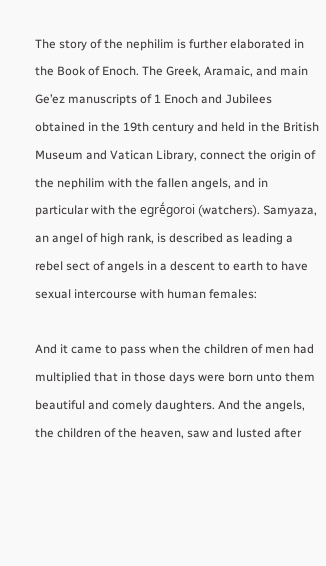The story of the nephilim is further elaborated in the Book of Enoch. The Greek, Aramaic, and main Ge’ez manuscripts of 1 Enoch and Jubilees obtained in the 19th century and held in the British Museum and Vatican Library, connect the origin of the nephilim with the fallen angels, and in particular with the egrḗgoroi (watchers). Samyaza, an angel of high rank, is described as leading a rebel sect of angels in a descent to earth to have sexual intercourse with human females:

And it came to pass when the children of men had multiplied that in those days were born unto them beautiful and comely daughters. And the angels, the children of the heaven, saw and lusted after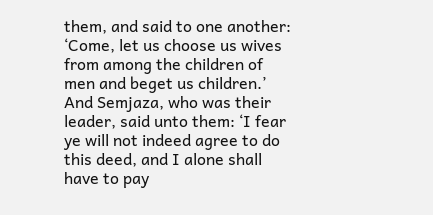them, and said to one another: ‘Come, let us choose us wives from among the children of men and beget us children.’ And Semjaza, who was their leader, said unto them: ‘I fear ye will not indeed agree to do this deed, and I alone shall have to pay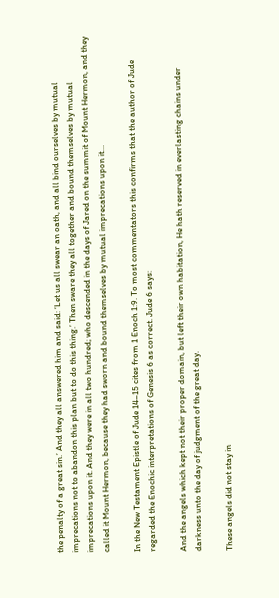the penalty of a great sin.’ And they all answered him and said: ‘Let us all swear an oath, and all bind ourselves by mutual imprecations not to abandon this plan but to do this thing.’ Then sware they all together and bound themselves by mutual imprecations upon it. And they were in all two hundred; who descended in the days of Jared on the summit of Mount Hermon, and they called it Mount Hermon, because they had sworn and bound themselves by mutual imprecations upon it…

In the New Testament Epistle of Jude 14–15 cites from 1 Enoch 1:9. To most commentators this confirms that the author of Jude regarded the Enochic interpretations of Genesis 6 as correct. Jude 6 says:

And the angels which kept not their proper domain, but left their own habitation, He hath reserved in everlasting chains under darkness unto the day of judgment of the great day.

These angels did not stay in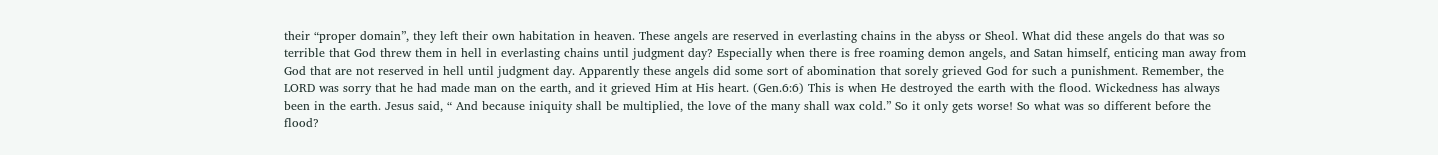their “proper domain”, they left their own habitation in heaven. These angels are reserved in everlasting chains in the abyss or Sheol. What did these angels do that was so terrible that God threw them in hell in everlasting chains until judgment day? Especially when there is free roaming demon angels, and Satan himself, enticing man away from God that are not reserved in hell until judgment day. Apparently these angels did some sort of abomination that sorely grieved God for such a punishment. Remember, the LORD was sorry that he had made man on the earth, and it grieved Him at His heart. (Gen.6:6) This is when He destroyed the earth with the flood. Wickedness has always been in the earth. Jesus said, “ And because iniquity shall be multiplied, the love of the many shall wax cold.” So it only gets worse! So what was so different before the flood?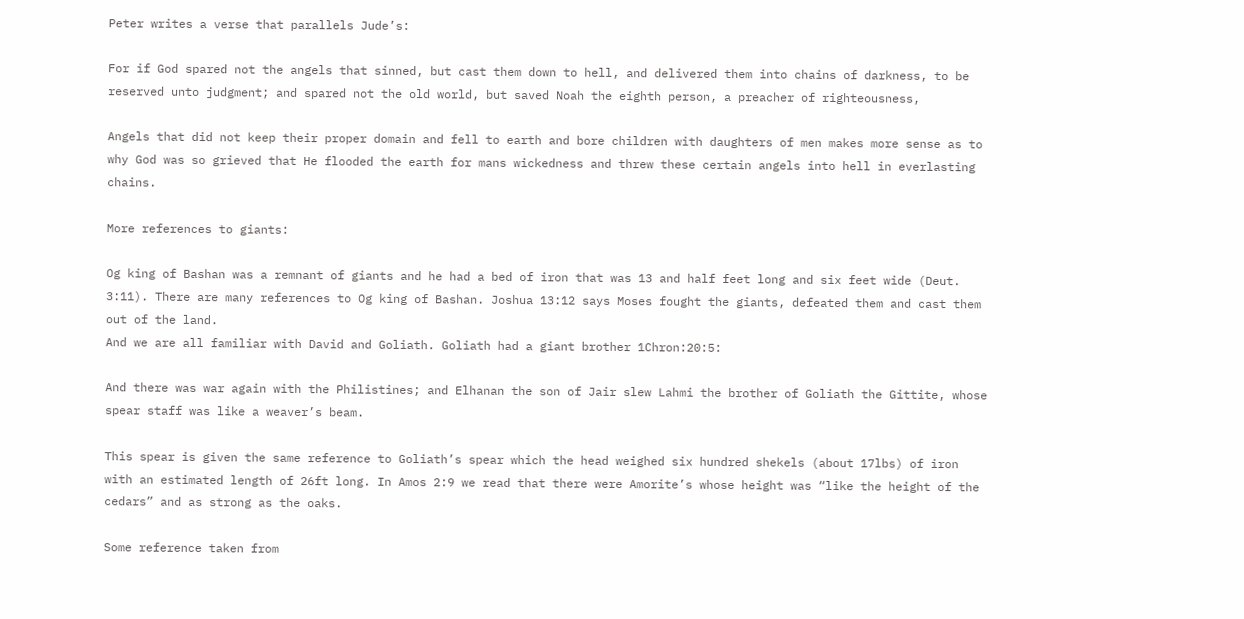Peter writes a verse that parallels Jude’s:

For if God spared not the angels that sinned, but cast them down to hell, and delivered them into chains of darkness, to be reserved unto judgment; and spared not the old world, but saved Noah the eighth person, a preacher of righteousness,

Angels that did not keep their proper domain and fell to earth and bore children with daughters of men makes more sense as to why God was so grieved that He flooded the earth for mans wickedness and threw these certain angels into hell in everlasting chains.

More references to giants:

Og king of Bashan was a remnant of giants and he had a bed of iron that was 13 and half feet long and six feet wide (Deut. 3:11). There are many references to Og king of Bashan. Joshua 13:12 says Moses fought the giants, defeated them and cast them out of the land.
And we are all familiar with David and Goliath. Goliath had a giant brother 1Chron:20:5:

And there was war again with the Philistines; and Elhanan the son of Jair slew Lahmi the brother of Goliath the Gittite, whose spear staff was like a weaver’s beam.

This spear is given the same reference to Goliath’s spear which the head weighed six hundred shekels (about 17lbs) of iron with an estimated length of 26ft long. In Amos 2:9 we read that there were Amorite’s whose height was “like the height of the cedars” and as strong as the oaks.

Some reference taken from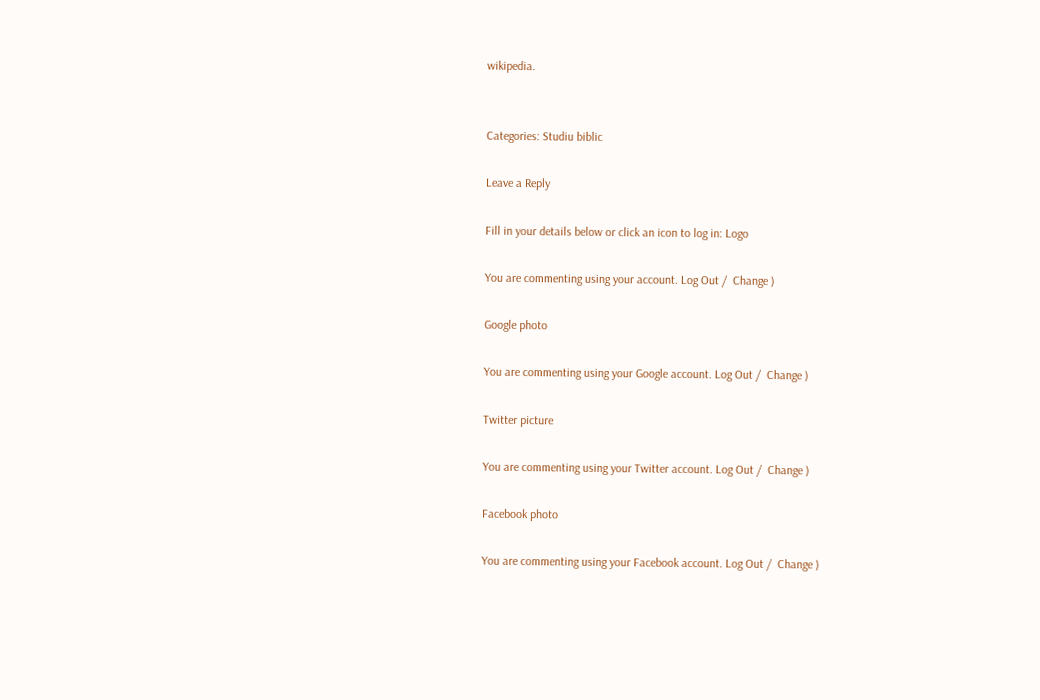wikipedia.


Categories: Studiu biblic

Leave a Reply

Fill in your details below or click an icon to log in: Logo

You are commenting using your account. Log Out /  Change )

Google photo

You are commenting using your Google account. Log Out /  Change )

Twitter picture

You are commenting using your Twitter account. Log Out /  Change )

Facebook photo

You are commenting using your Facebook account. Log Out /  Change )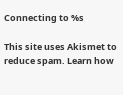Connecting to %s

This site uses Akismet to reduce spam. Learn how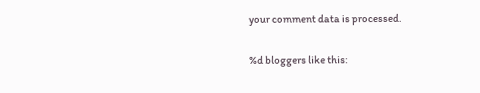your comment data is processed.

%d bloggers like this: